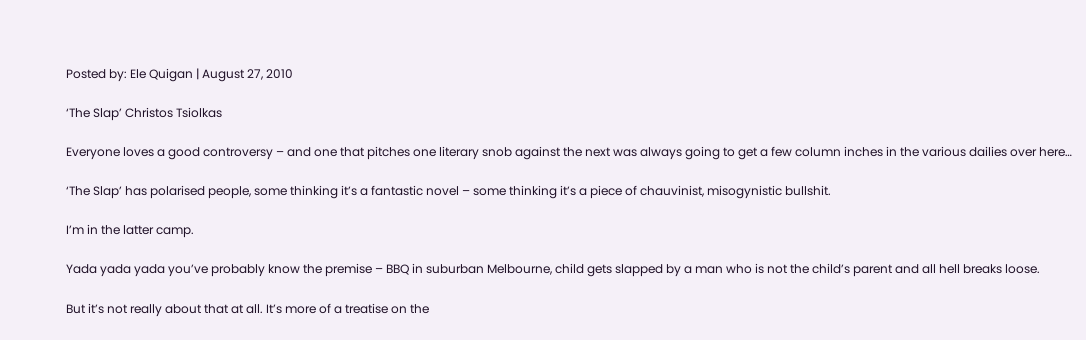Posted by: Ele Quigan | August 27, 2010

‘The Slap’ Christos Tsiolkas

Everyone loves a good controversy – and one that pitches one literary snob against the next was always going to get a few column inches in the various dailies over here…

‘The Slap’ has polarised people, some thinking it’s a fantastic novel – some thinking it’s a piece of chauvinist, misogynistic bullshit.

I’m in the latter camp.

Yada yada yada you’ve probably know the premise – BBQ in suburban Melbourne, child gets slapped by a man who is not the child’s parent and all hell breaks loose.

But it’s not really about that at all. It’s more of a treatise on the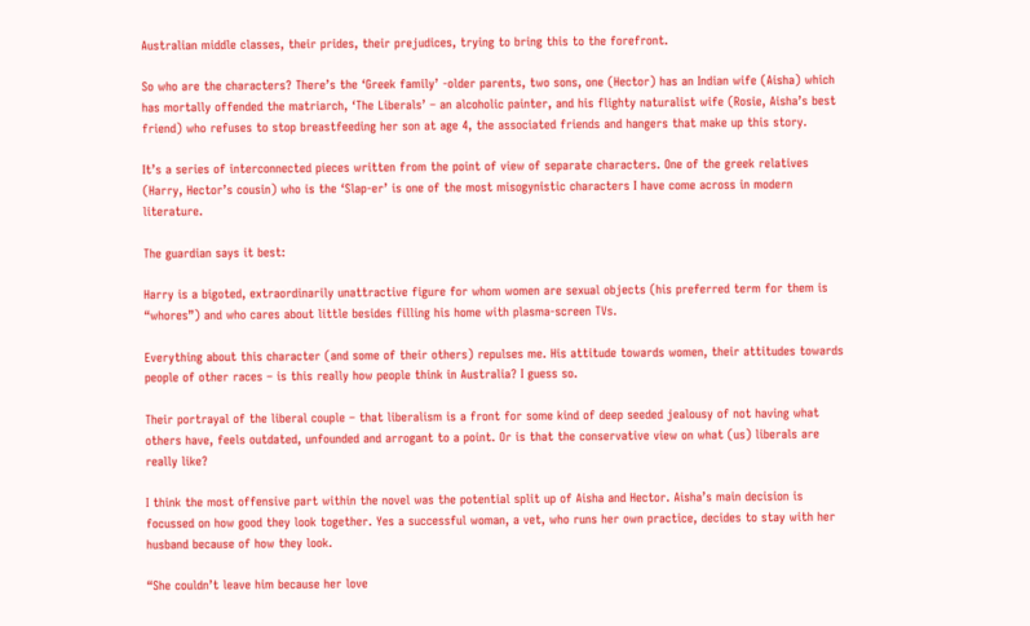Australian middle classes, their prides, their prejudices, trying to bring this to the forefront.

So who are the characters? There’s the ‘Greek family’ -older parents, two sons, one (Hector) has an Indian wife (Aisha) which has mortally offended the matriarch, ‘The Liberals’ – an alcoholic painter, and his flighty naturalist wife (Rosie, Aisha’s best friend) who refuses to stop breastfeeding her son at age 4, the associated friends and hangers that make up this story.

It’s a series of interconnected pieces written from the point of view of separate characters. One of the greek relatives (Harry, Hector’s cousin) who is the ‘Slap-er’ is one of the most misogynistic characters I have come across in modern literature.

The guardian says it best:

Harry is a bigoted, extraordinarily unattractive figure for whom women are sexual objects (his preferred term for them is “whores”) and who cares about little besides filling his home with plasma-screen TVs.

Everything about this character (and some of their others) repulses me. His attitude towards women, their attitudes towards people of other races – is this really how people think in Australia? I guess so.

Their portrayal of the liberal couple – that liberalism is a front for some kind of deep seeded jealousy of not having what others have, feels outdated, unfounded and arrogant to a point. Or is that the conservative view on what (us) liberals are really like?

I think the most offensive part within the novel was the potential split up of Aisha and Hector. Aisha’s main decision is focussed on how good they look together. Yes a successful woman, a vet, who runs her own practice, decides to stay with her husband because of how they look.

“She couldn’t leave him because her love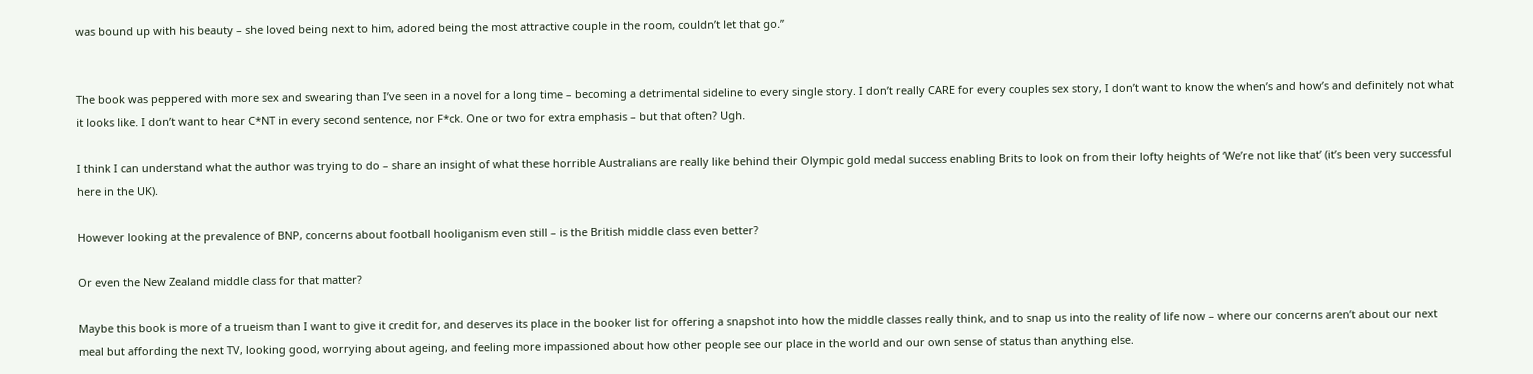was bound up with his beauty – she loved being next to him, adored being the most attractive couple in the room, couldn’t let that go.”


The book was peppered with more sex and swearing than I’ve seen in a novel for a long time – becoming a detrimental sideline to every single story. I don’t really CARE for every couples sex story, I don’t want to know the when’s and how’s and definitely not what it looks like. I don’t want to hear C*NT in every second sentence, nor F*ck. One or two for extra emphasis – but that often? Ugh.

I think I can understand what the author was trying to do – share an insight of what these horrible Australians are really like behind their Olympic gold medal success enabling Brits to look on from their lofty heights of ‘We’re not like that’ (it’s been very successful here in the UK).

However looking at the prevalence of BNP, concerns about football hooliganism even still – is the British middle class even better?

Or even the New Zealand middle class for that matter?

Maybe this book is more of a trueism than I want to give it credit for, and deserves its place in the booker list for offering a snapshot into how the middle classes really think, and to snap us into the reality of life now – where our concerns aren’t about our next meal but affording the next TV, looking good, worrying about ageing, and feeling more impassioned about how other people see our place in the world and our own sense of status than anything else.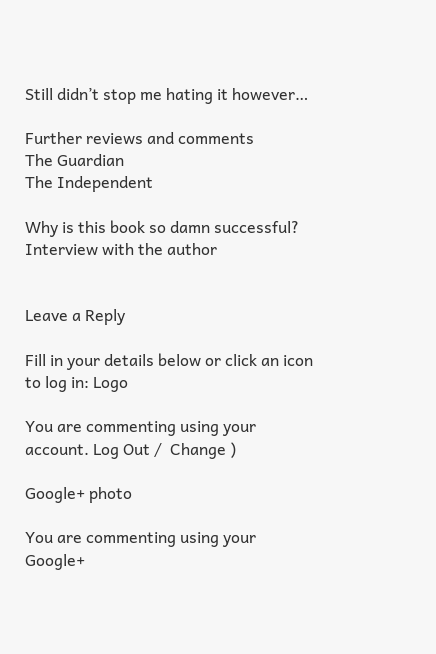Still didn’t stop me hating it however…

Further reviews and comments
The Guardian
The Independent

Why is this book so damn successful?
Interview with the author


Leave a Reply

Fill in your details below or click an icon to log in: Logo

You are commenting using your account. Log Out /  Change )

Google+ photo

You are commenting using your Google+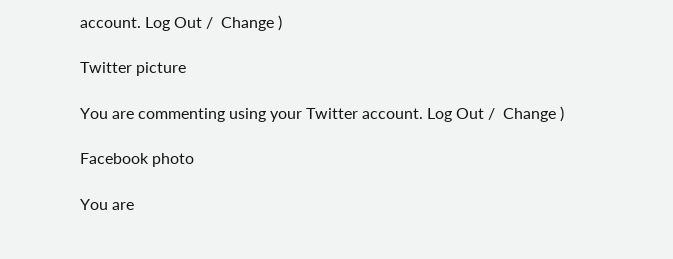account. Log Out /  Change )

Twitter picture

You are commenting using your Twitter account. Log Out /  Change )

Facebook photo

You are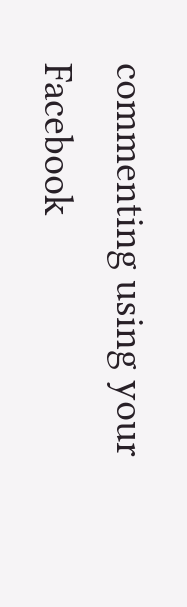commenting using your Facebook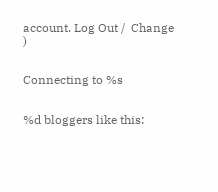account. Log Out /  Change )


Connecting to %s


%d bloggers like this: